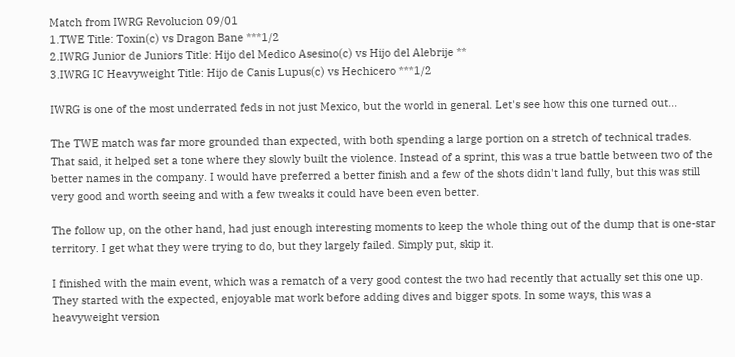Match from IWRG Revolucion 09/01
1.TWE Title: Toxin(c) vs Dragon Bane ***1/2
2.IWRG Junior de Juniors Title: Hijo del Medico Asesino(c) vs Hijo del Alebrije **
3.IWRG IC Heavyweight Title: Hijo de Canis Lupus(c) vs Hechicero ***1/2

IWRG is one of the most underrated feds in not just Mexico, but the world in general. Let's see how this one turned out...

The TWE match was far more grounded than expected, with both spending a large portion on a stretch of technical trades. That said, it helped set a tone where they slowly built the violence. Instead of a sprint, this was a true battle between two of the better names in the company. I would have preferred a better finish and a few of the shots didn't land fully, but this was still very good and worth seeing and with a few tweaks it could have been even better.

The follow up, on the other hand, had just enough interesting moments to keep the whole thing out of the dump that is one-star territory. I get what they were trying to do, but they largely failed. Simply put, skip it.

I finished with the main event, which was a rematch of a very good contest the two had recently that actually set this one up. They started with the expected, enjoyable mat work before adding dives and bigger spots. In some ways, this was a heavyweight version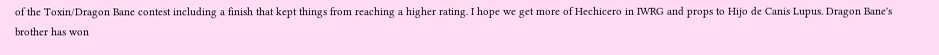of the Toxin/Dragon Bane contest including a finish that kept things from reaching a higher rating. I hope we get more of Hechicero in IWRG and props to Hijo de Canis Lupus. Dragon Bane's brother has won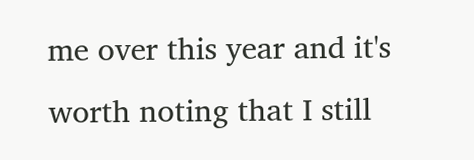me over this year and it's worth noting that I still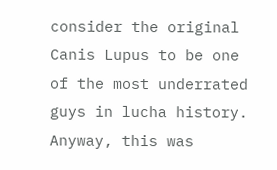consider the original Canis Lupus to be one of the most underrated guys in lucha history. Anyway, this was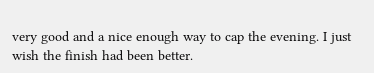very good and a nice enough way to cap the evening. I just wish the finish had been better.